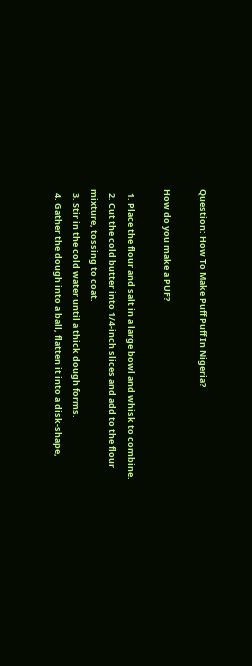Question: How To Make Puff Puff In Nigeria?

How do you make a PUF?

  1. Place the flour and salt in a large bowl and whisk to combine.
  2. Cut the cold butter into 1/4-inch slices and add to the flour mixture, tossing to coat.
  3. Stir in the cold water until a thick dough forms.
  4. Gather the dough into a ball, flatten it into a disk-shape,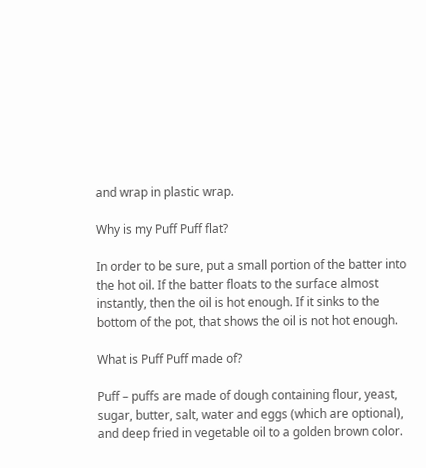and wrap in plastic wrap.

Why is my Puff Puff flat?

In order to be sure, put a small portion of the batter into the hot oil. If the batter floats to the surface almost instantly, then the oil is hot enough. If it sinks to the bottom of the pot, that shows the oil is not hot enough.

What is Puff Puff made of?

Puff – puffs are made of dough containing flour, yeast, sugar, butter, salt, water and eggs (which are optional), and deep fried in vegetable oil to a golden brown color.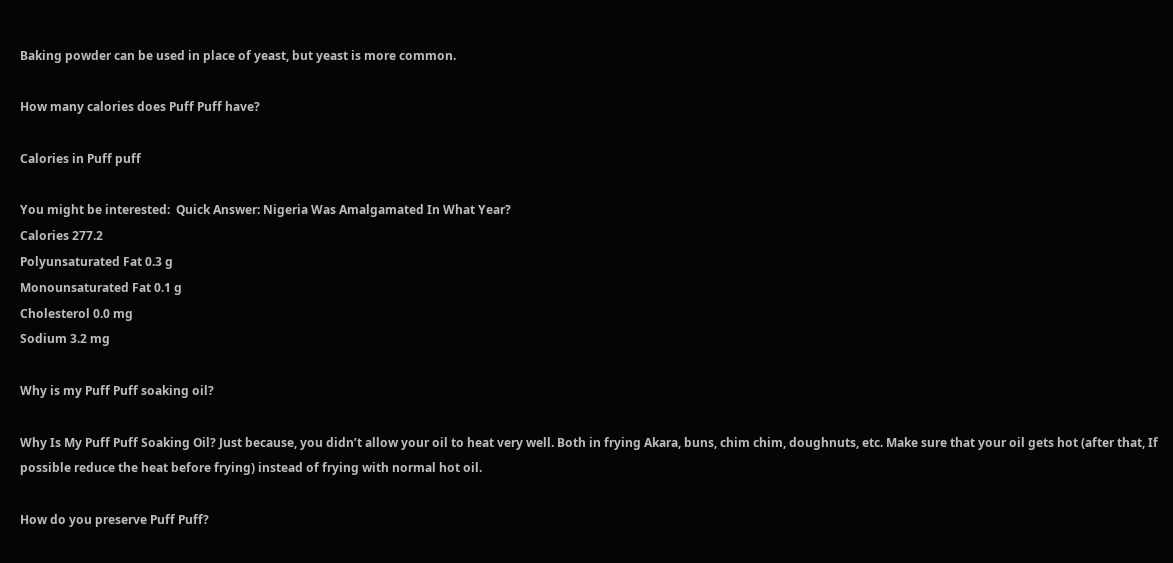Baking powder can be used in place of yeast, but yeast is more common.

How many calories does Puff Puff have?

Calories in Puff puff

You might be interested:  Quick Answer: Nigeria Was Amalgamated In What Year?
Calories 277.2
Polyunsaturated Fat 0.3 g
Monounsaturated Fat 0.1 g
Cholesterol 0.0 mg
Sodium 3.2 mg

Why is my Puff Puff soaking oil?

Why Is My Puff Puff Soaking Oil? Just because, you didn’t allow your oil to heat very well. Both in frying Akara, buns, chim chim, doughnuts, etc. Make sure that your oil gets hot (after that, If possible reduce the heat before frying) instead of frying with normal hot oil.

How do you preserve Puff Puff?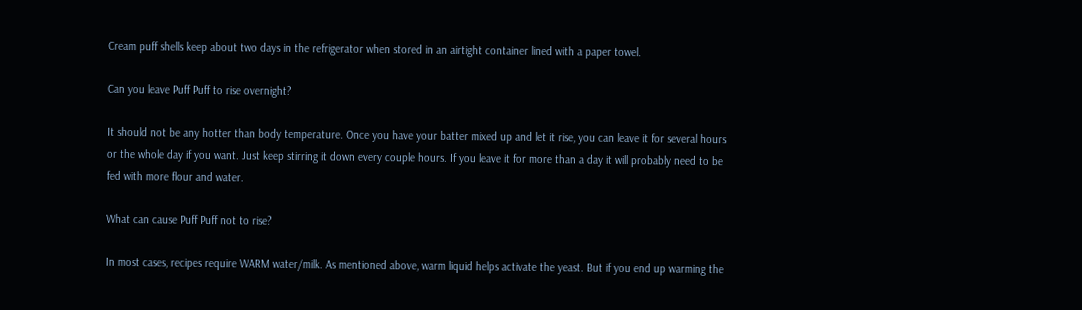Cream puff shells keep about two days in the refrigerator when stored in an airtight container lined with a paper towel.

Can you leave Puff Puff to rise overnight?

It should not be any hotter than body temperature. Once you have your batter mixed up and let it rise, you can leave it for several hours or the whole day if you want. Just keep stirring it down every couple hours. If you leave it for more than a day it will probably need to be fed with more flour and water.

What can cause Puff Puff not to rise?

In most cases, recipes require WARM water/milk. As mentioned above, warm liquid helps activate the yeast. But if you end up warming the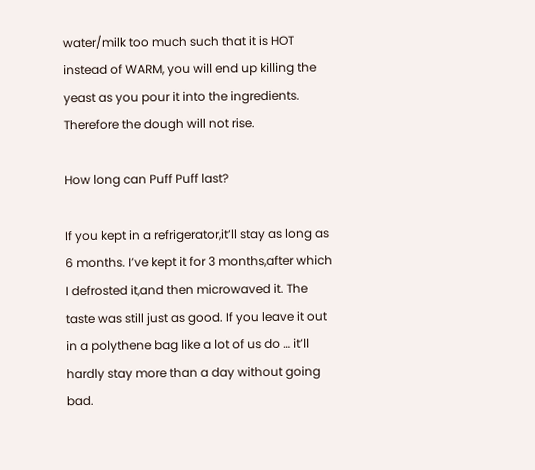water/milk too much such that it is HOT instead of WARM, you will end up killing the yeast as you pour it into the ingredients. Therefore the dough will not rise.

How long can Puff Puff last?

If you kept in a refrigerator,it’ll stay as long as 6 months. I’ve kept it for 3 months,after which I defrosted it,and then microwaved it. The taste was still just as good. If you leave it out in a polythene bag like a lot of us do … it’ll hardly stay more than a day without going bad.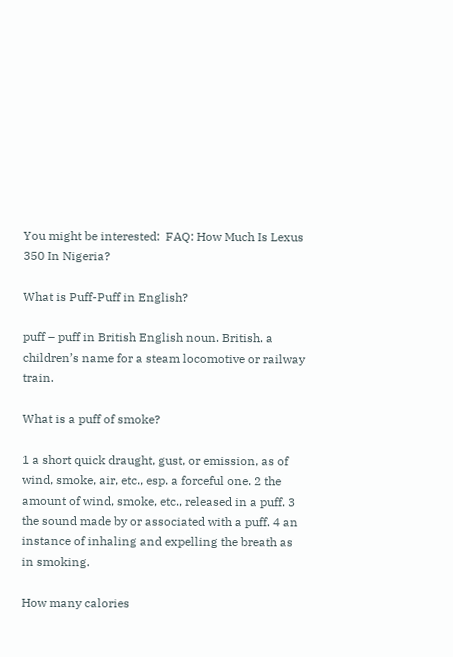You might be interested:  FAQ: How Much Is Lexus 350 In Nigeria?

What is Puff-Puff in English?

puff – puff in British English noun. British. a children’s name for a steam locomotive or railway train.

What is a puff of smoke?

1 a short quick draught, gust, or emission, as of wind, smoke, air, etc., esp. a forceful one. 2 the amount of wind, smoke, etc., released in a puff. 3 the sound made by or associated with a puff. 4 an instance of inhaling and expelling the breath as in smoking.

How many calories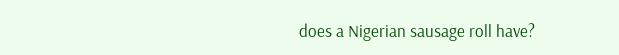does a Nigerian sausage roll have?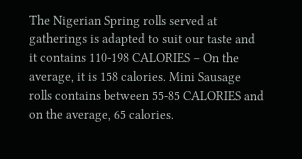The Nigerian Spring rolls served at gatherings is adapted to suit our taste and it contains 110-198 CALORIES – On the average, it is 158 calories. Mini Sausage rolls contains between 55-85 CALORIES and on the average, 65 calories.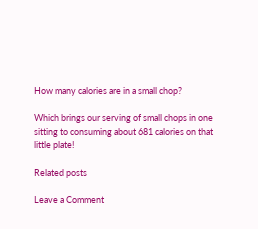How many calories are in a small chop?

Which brings our serving of small chops in one sitting to consuming about 681 calories on that little plate!

Related posts

Leave a Comment